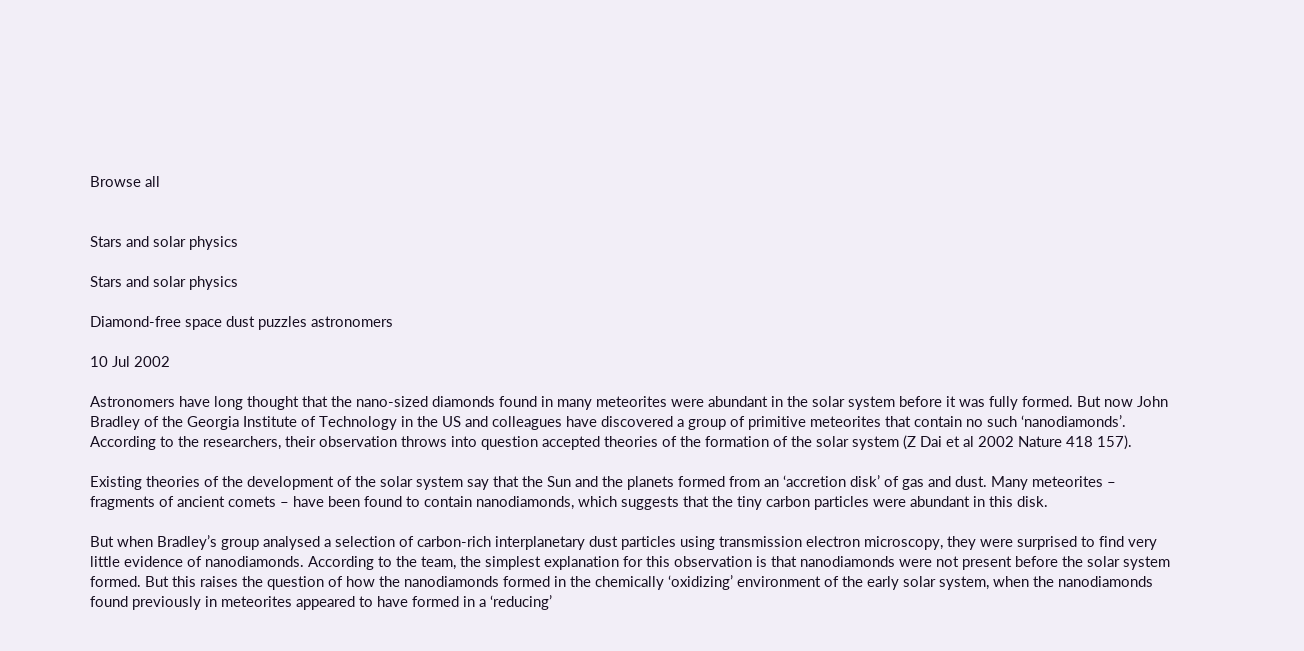Browse all


Stars and solar physics

Stars and solar physics

Diamond-free space dust puzzles astronomers

10 Jul 2002

Astronomers have long thought that the nano-sized diamonds found in many meteorites were abundant in the solar system before it was fully formed. But now John Bradley of the Georgia Institute of Technology in the US and colleagues have discovered a group of primitive meteorites that contain no such ‘nanodiamonds’. According to the researchers, their observation throws into question accepted theories of the formation of the solar system (Z Dai et al 2002 Nature 418 157).

Existing theories of the development of the solar system say that the Sun and the planets formed from an ‘accretion disk’ of gas and dust. Many meteorites – fragments of ancient comets – have been found to contain nanodiamonds, which suggests that the tiny carbon particles were abundant in this disk.

But when Bradley’s group analysed a selection of carbon-rich interplanetary dust particles using transmission electron microscopy, they were surprised to find very little evidence of nanodiamonds. According to the team, the simplest explanation for this observation is that nanodiamonds were not present before the solar system formed. But this raises the question of how the nanodiamonds formed in the chemically ‘oxidizing’ environment of the early solar system, when the nanodiamonds found previously in meteorites appeared to have formed in a ‘reducing’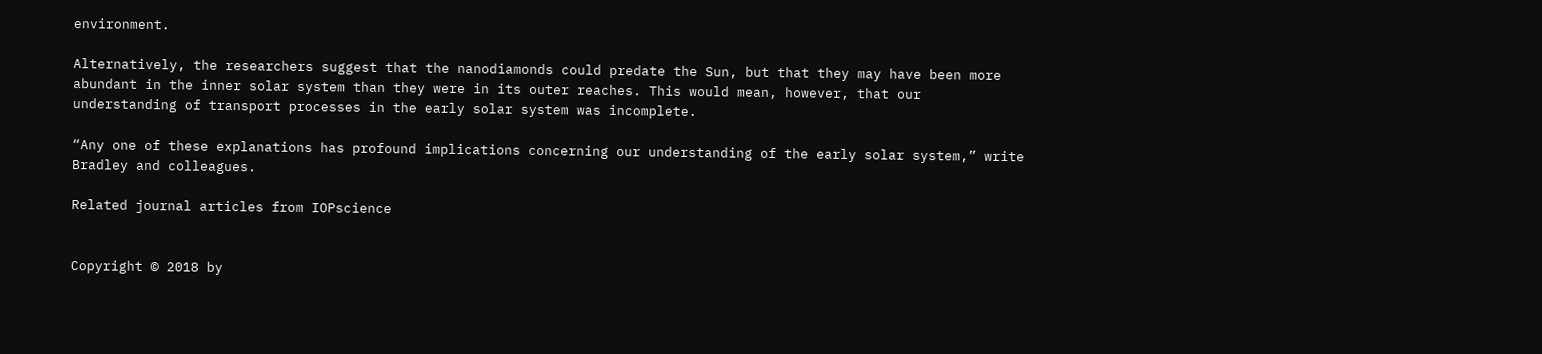environment.

Alternatively, the researchers suggest that the nanodiamonds could predate the Sun, but that they may have been more abundant in the inner solar system than they were in its outer reaches. This would mean, however, that our understanding of transport processes in the early solar system was incomplete.

“Any one of these explanations has profound implications concerning our understanding of the early solar system,” write Bradley and colleagues.

Related journal articles from IOPscience


Copyright © 2018 by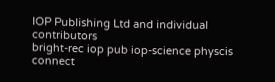IOP Publishing Ltd and individual contributors
bright-rec iop pub iop-science physcis connect